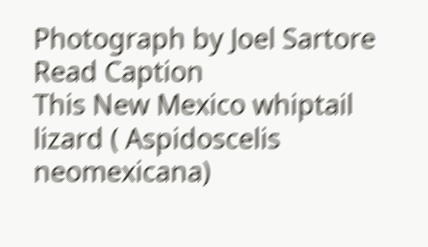Photograph by Joel Sartore
Read Caption
This New Mexico whiptail lizard ( Aspidoscelis neomexicana)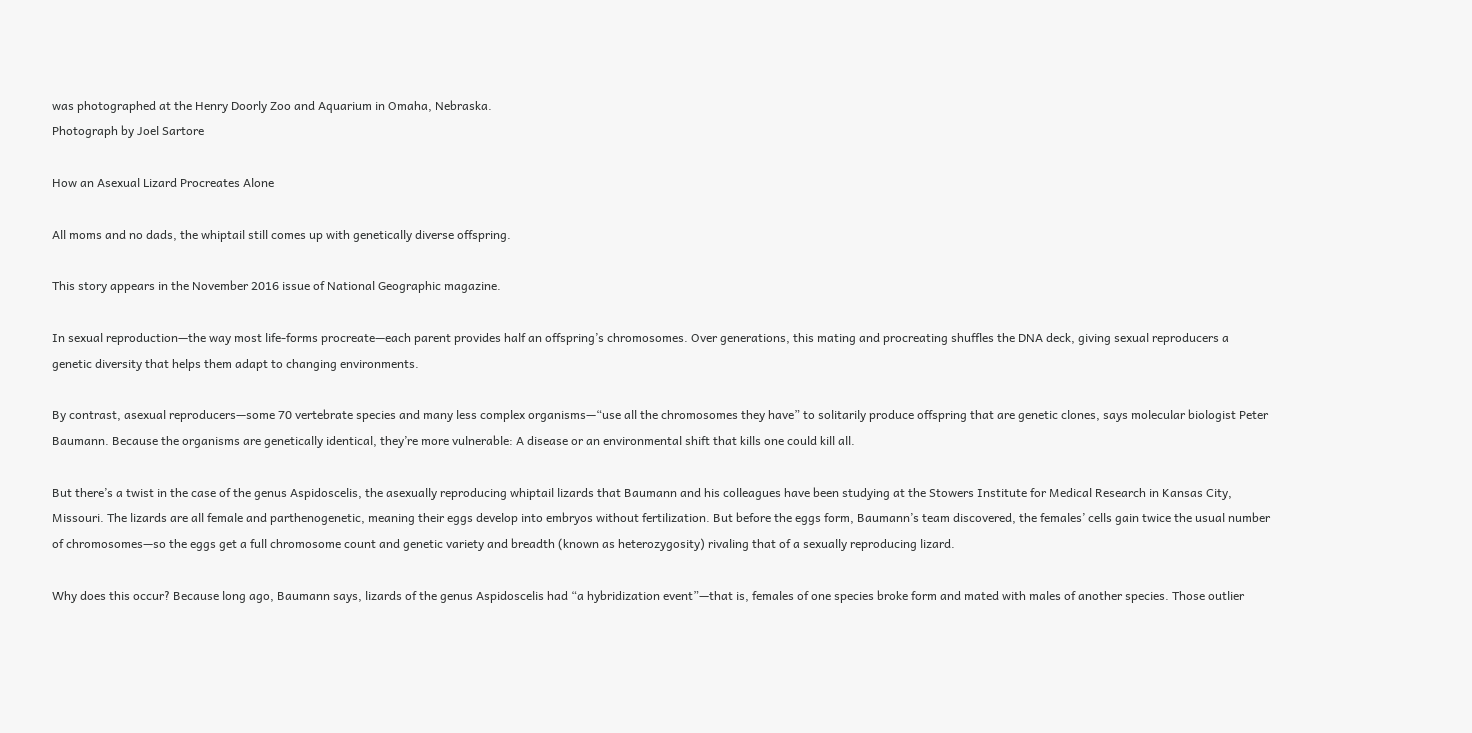was photographed at the Henry Doorly Zoo and Aquarium in Omaha, Nebraska.
Photograph by Joel Sartore

How an Asexual Lizard Procreates Alone

All moms and no dads, the whiptail still comes up with genetically diverse offspring.

This story appears in the November 2016 issue of National Geographic magazine.

In sexual reproduction—the way most life-forms procreate—each parent provides half an offspring’s chromosomes. Over generations, this mating and procreating shuffles the DNA deck, giving sexual reproducers a genetic diversity that helps them adapt to changing environments.

By contrast, asexual reproducers—some 70 vertebrate species and many less complex organisms—“use all the chromosomes they have” to solitarily produce offspring that are genetic clones, says molecular biologist Peter Baumann. Because the organisms are genetically identical, they’re more vulnerable: A disease or an environmental shift that kills one could kill all.

But there’s a twist in the case of the genus Aspidoscelis, the asexually reproducing whiptail lizards that Baumann and his colleagues have been studying at the Stowers Institute for Medical Research in Kansas City, Missouri. The lizards are all female and parthenogenetic, meaning their eggs develop into embryos without fertilization. But before the eggs form, Baumann’s team discovered, the females’ cells gain twice the usual number of chromosomes—so the eggs get a full chromosome count and genetic variety and breadth (known as heterozygosity) rivaling that of a sexually reproducing lizard.

Why does this occur? Because long ago, Baumann says, lizards of the genus Aspidoscelis had “a hybridization event”—that is, females of one species broke form and mated with males of another species. Those outlier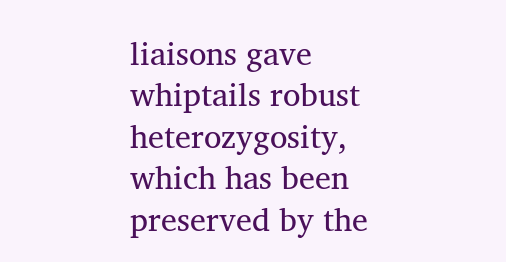liaisons gave whiptails robust heterozygosity, which has been preserved by the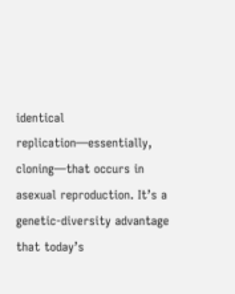identical replication—essentially, cloning—that occurs in asexual reproduction. It’s a genetic-diversity advantage that today’s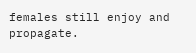females still enjoy and propagate.